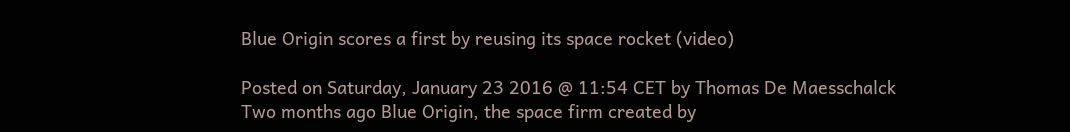Blue Origin scores a first by reusing its space rocket (video)

Posted on Saturday, January 23 2016 @ 11:54 CET by Thomas De Maesschalck
Two months ago Blue Origin, the space firm created by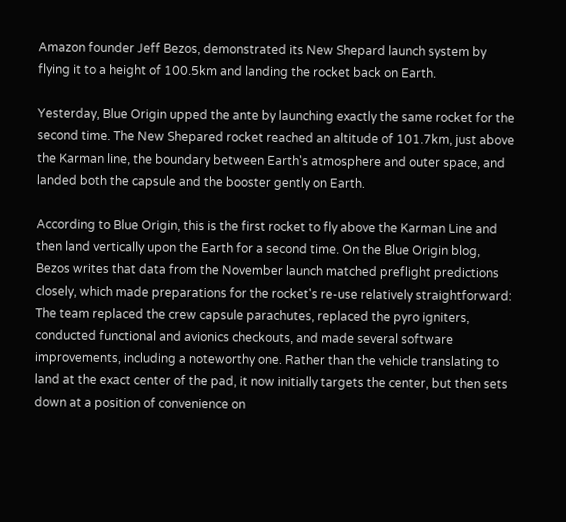Amazon founder Jeff Bezos, demonstrated its New Shepard launch system by flying it to a height of 100.5km and landing the rocket back on Earth.

Yesterday, Blue Origin upped the ante by launching exactly the same rocket for the second time. The New Shepared rocket reached an altitude of 101.7km, just above the Karman line, the boundary between Earth's atmosphere and outer space, and landed both the capsule and the booster gently on Earth.

According to Blue Origin, this is the first rocket to fly above the Karman Line and then land vertically upon the Earth for a second time. On the Blue Origin blog, Bezos writes that data from the November launch matched preflight predictions closely, which made preparations for the rocket's re-use relatively straightforward:
The team replaced the crew capsule parachutes, replaced the pyro igniters, conducted functional and avionics checkouts, and made several software improvements, including a noteworthy one. Rather than the vehicle translating to land at the exact center of the pad, it now initially targets the center, but then sets down at a position of convenience on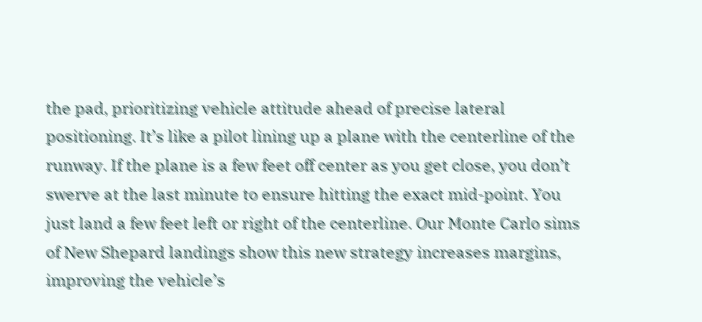the pad, prioritizing vehicle attitude ahead of precise lateral positioning. It’s like a pilot lining up a plane with the centerline of the runway. If the plane is a few feet off center as you get close, you don’t swerve at the last minute to ensure hitting the exact mid-point. You just land a few feet left or right of the centerline. Our Monte Carlo sims of New Shepard landings show this new strategy increases margins, improving the vehicle’s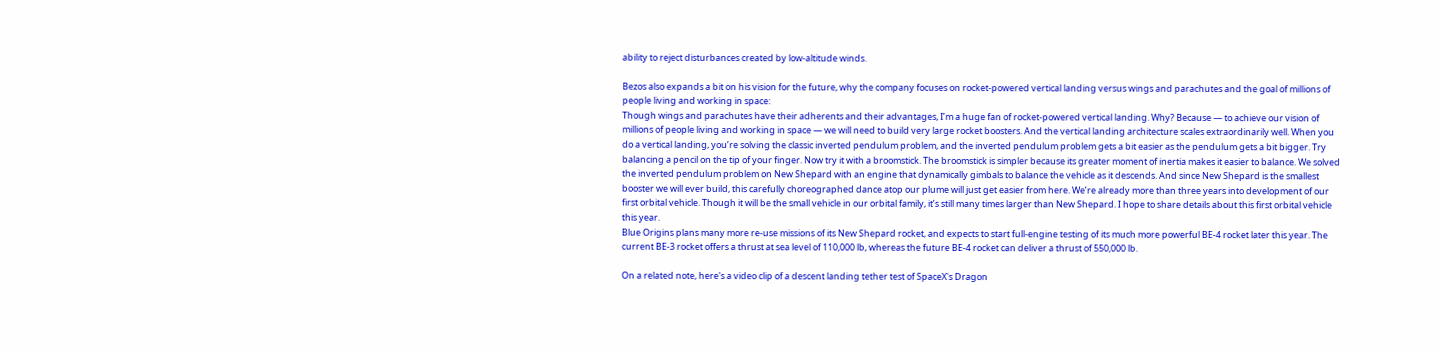ability to reject disturbances created by low-altitude winds.

Bezos also expands a bit on his vision for the future, why the company focuses on rocket-powered vertical landing versus wings and parachutes and the goal of millions of people living and working in space:
Though wings and parachutes have their adherents and their advantages, I’m a huge fan of rocket-powered vertical landing. Why? Because — to achieve our vision of millions of people living and working in space — we will need to build very large rocket boosters. And the vertical landing architecture scales extraordinarily well. When you do a vertical landing, you’re solving the classic inverted pendulum problem, and the inverted pendulum problem gets a bit easier as the pendulum gets a bit bigger. Try balancing a pencil on the tip of your finger. Now try it with a broomstick. The broomstick is simpler because its greater moment of inertia makes it easier to balance. We solved the inverted pendulum problem on New Shepard with an engine that dynamically gimbals to balance the vehicle as it descends. And since New Shepard is the smallest booster we will ever build, this carefully choreographed dance atop our plume will just get easier from here. We’re already more than three years into development of our first orbital vehicle. Though it will be the small vehicle in our orbital family, it’s still many times larger than New Shepard. I hope to share details about this first orbital vehicle this year.
Blue Origins plans many more re-use missions of its New Shepard rocket, and expects to start full-engine testing of its much more powerful BE-4 rocket later this year. The current BE-3 rocket offers a thrust at sea level of 110,000 lb, whereas the future BE-4 rocket can deliver a thrust of 550,000 lb.

On a related note, here's a video clip of a descent landing tether test of SpaceX's Dragon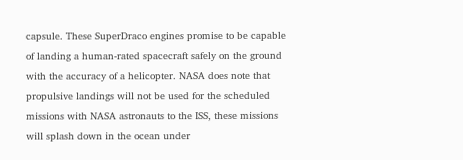capsule. These SuperDraco engines promise to be capable of landing a human-rated spacecraft safely on the ground with the accuracy of a helicopter. NASA does note that propulsive landings will not be used for the scheduled missions with NASA astronauts to the ISS, these missions will splash down in the ocean under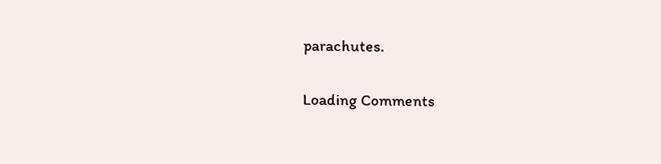parachutes.

Loading Comments